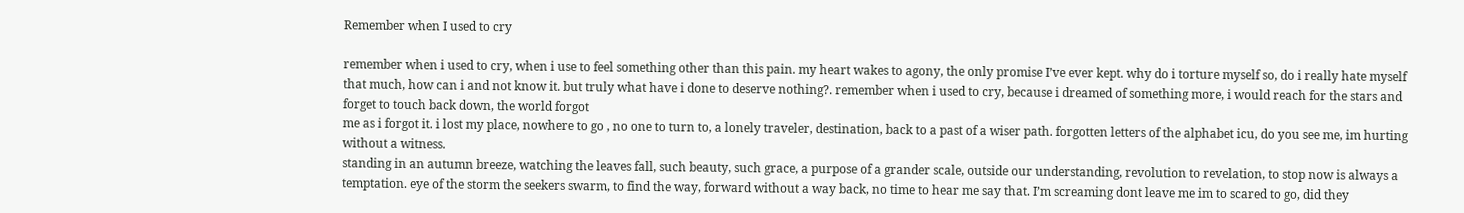Remember when I used to cry

remember when i used to cry, when i use to feel something other than this pain. my heart wakes to agony, the only promise I’ve ever kept. why do i torture myself so, do i really hate myself that much, how can i and not know it. but truly what have i done to deserve nothing?. remember when i used to cry, because i dreamed of something more, i would reach for the stars and forget to touch back down, the world forgot
me as i forgot it. i lost my place, nowhere to go , no one to turn to, a lonely traveler, destination, back to a past of a wiser path. forgotten letters of the alphabet icu, do you see me, im hurting without a witness.
standing in an autumn breeze, watching the leaves fall, such beauty, such grace, a purpose of a grander scale, outside our understanding, revolution to revelation, to stop now is always a temptation. eye of the storm the seekers swarm, to find the way, forward without a way back, no time to hear me say that. I’m screaming dont leave me im to scared to go, did they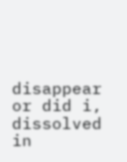disappear or did i, dissolved in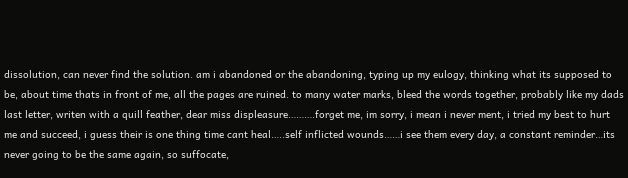dissolution, can never find the solution. am i abandoned or the abandoning, typing up my eulogy, thinking what its supposed to be, about time thats in front of me, all the pages are ruined. to many water marks, bleed the words together, probably like my dads last letter, writen with a quill feather, dear miss displeasure……….forget me, im sorry, i mean i never ment, i tried my best to hurt me and succeed, i guess their is one thing time cant heal…..self inflicted wounds……i see them every day, a constant reminder…its
never going to be the same again, so suffocate,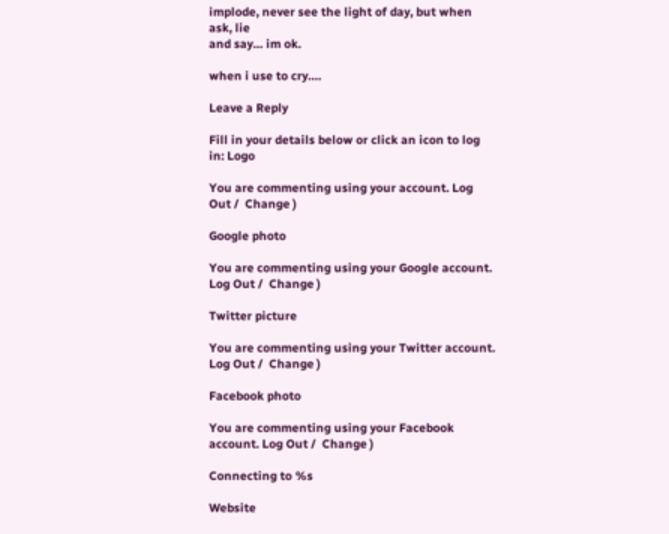implode, never see the light of day, but when ask, lie
and say… im ok.

when i use to cry….

Leave a Reply

Fill in your details below or click an icon to log in: Logo

You are commenting using your account. Log Out /  Change )

Google photo

You are commenting using your Google account. Log Out /  Change )

Twitter picture

You are commenting using your Twitter account. Log Out /  Change )

Facebook photo

You are commenting using your Facebook account. Log Out /  Change )

Connecting to %s

Website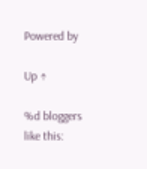Powered by

Up ↑

%d bloggers like this: